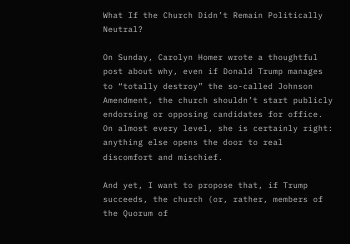What If the Church Didn’t Remain Politically Neutral?

On Sunday, Carolyn Homer wrote a thoughtful post about why, even if Donald Trump manages to “totally destroy” the so-called Johnson Amendment, the church shouldn’t start publicly endorsing or opposing candidates for office. On almost every level, she is certainly right: anything else opens the door to real discomfort and mischief.

And yet, I want to propose that, if Trump succeeds, the church (or, rather, members of the Quorum of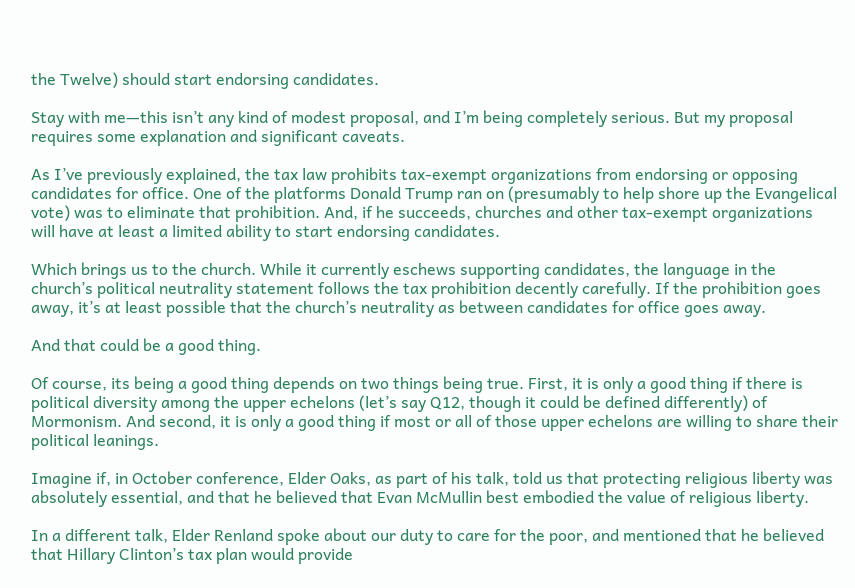the Twelve) should start endorsing candidates.

Stay with me—this isn’t any kind of modest proposal, and I’m being completely serious. But my proposal requires some explanation and significant caveats.

As I’ve previously explained, the tax law prohibits tax-exempt organizations from endorsing or opposing candidates for office. One of the platforms Donald Trump ran on (presumably to help shore up the Evangelical vote) was to eliminate that prohibition. And, if he succeeds, churches and other tax-exempt organizations will have at least a limited ability to start endorsing candidates.

Which brings us to the church. While it currently eschews supporting candidates, the language in the church’s political neutrality statement follows the tax prohibition decently carefully. If the prohibition goes away, it’s at least possible that the church’s neutrality as between candidates for office goes away.

And that could be a good thing.

Of course, its being a good thing depends on two things being true. First, it is only a good thing if there is political diversity among the upper echelons (let’s say Q12, though it could be defined differently) of Mormonism. And second, it is only a good thing if most or all of those upper echelons are willing to share their political leanings.

Imagine if, in October conference, Elder Oaks, as part of his talk, told us that protecting religious liberty was absolutely essential, and that he believed that Evan McMullin best embodied the value of religious liberty.

In a different talk, Elder Renland spoke about our duty to care for the poor, and mentioned that he believed that Hillary Clinton’s tax plan would provide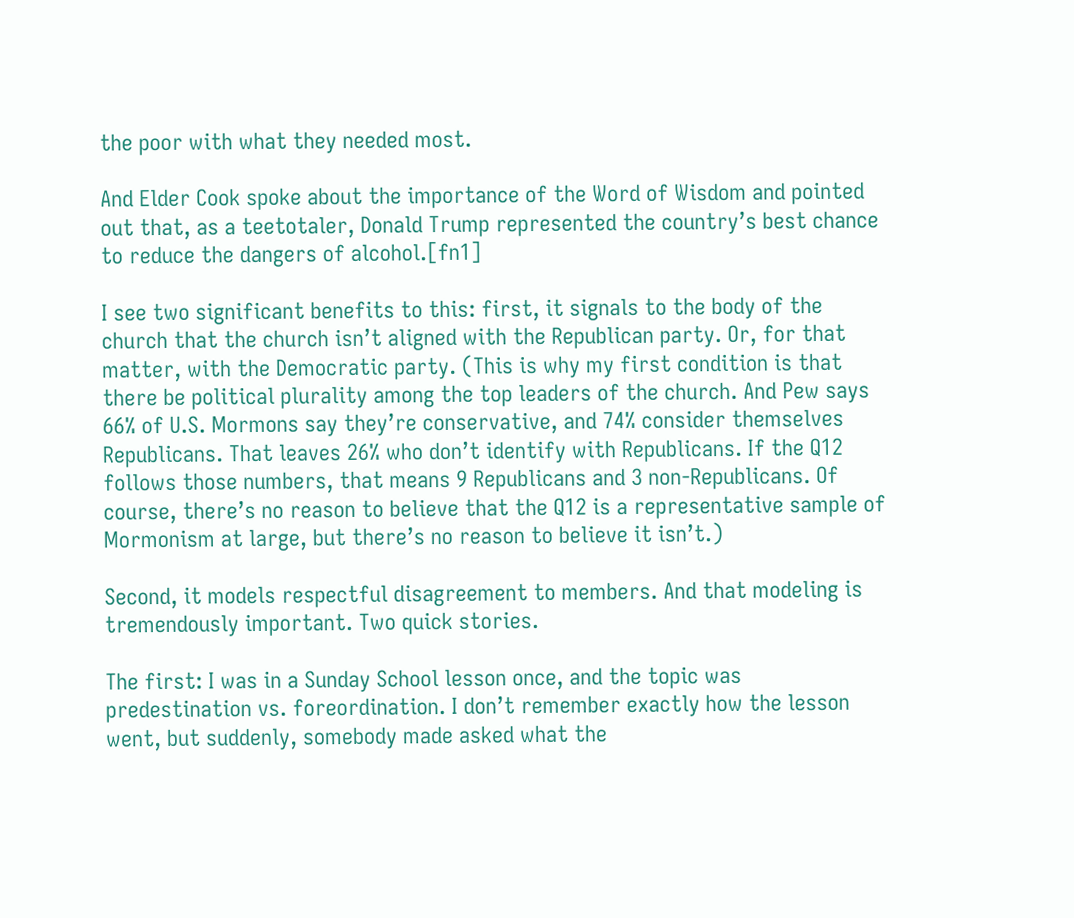the poor with what they needed most.

And Elder Cook spoke about the importance of the Word of Wisdom and pointed out that, as a teetotaler, Donald Trump represented the country’s best chance to reduce the dangers of alcohol.[fn1]

I see two significant benefits to this: first, it signals to the body of the church that the church isn’t aligned with the Republican party. Or, for that matter, with the Democratic party. (This is why my first condition is that there be political plurality among the top leaders of the church. And Pew says 66% of U.S. Mormons say they’re conservative, and 74% consider themselves Republicans. That leaves 26% who don’t identify with Republicans. If the Q12 follows those numbers, that means 9 Republicans and 3 non-Republicans. Of course, there’s no reason to believe that the Q12 is a representative sample of Mormonism at large, but there’s no reason to believe it isn’t.)

Second, it models respectful disagreement to members. And that modeling is tremendously important. Two quick stories.

The first: I was in a Sunday School lesson once, and the topic was predestination vs. foreordination. I don’t remember exactly how the lesson went, but suddenly, somebody made asked what the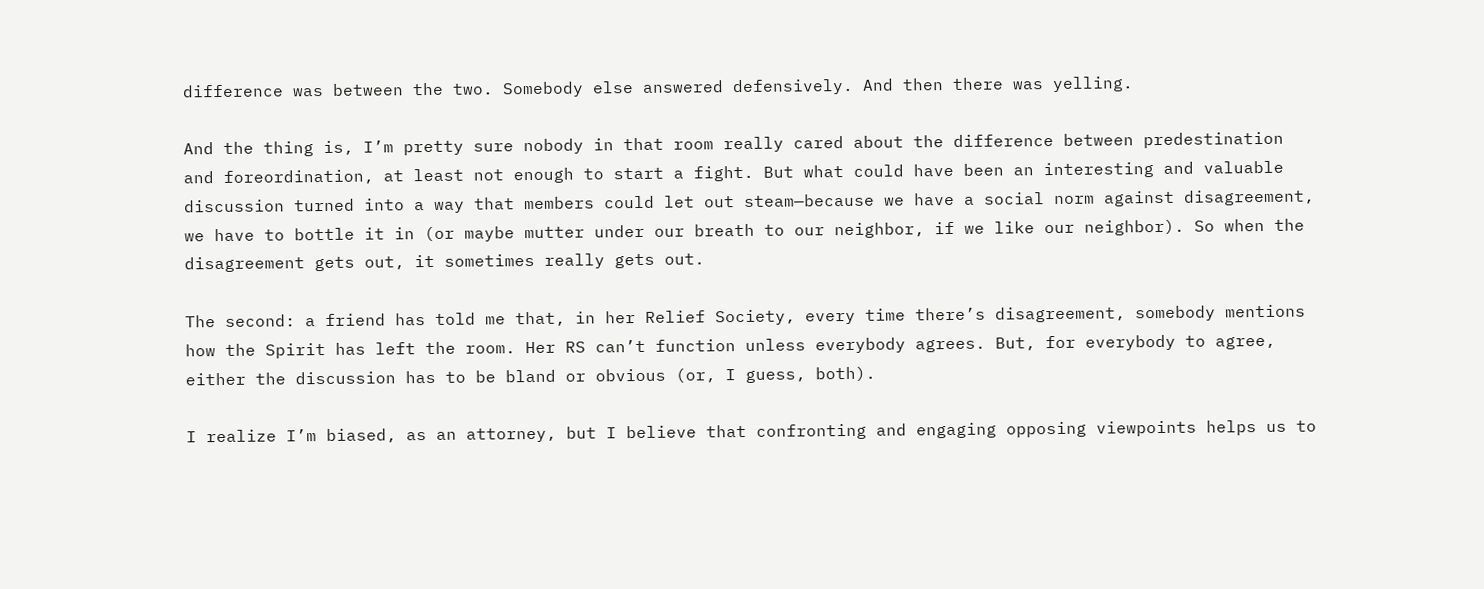difference was between the two. Somebody else answered defensively. And then there was yelling.

And the thing is, I’m pretty sure nobody in that room really cared about the difference between predestination and foreordination, at least not enough to start a fight. But what could have been an interesting and valuable discussion turned into a way that members could let out steam—because we have a social norm against disagreement, we have to bottle it in (or maybe mutter under our breath to our neighbor, if we like our neighbor). So when the disagreement gets out, it sometimes really gets out.

The second: a friend has told me that, in her Relief Society, every time there’s disagreement, somebody mentions how the Spirit has left the room. Her RS can’t function unless everybody agrees. But, for everybody to agree, either the discussion has to be bland or obvious (or, I guess, both).

I realize I’m biased, as an attorney, but I believe that confronting and engaging opposing viewpoints helps us to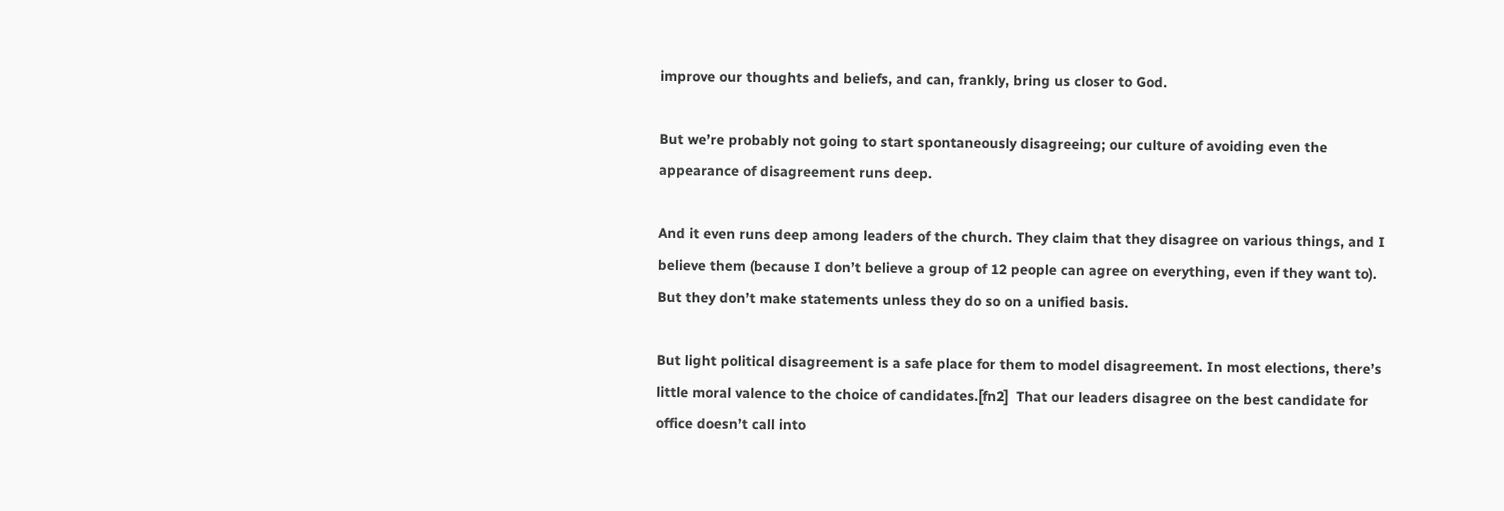improve our thoughts and beliefs, and can, frankly, bring us closer to God.

But we’re probably not going to start spontaneously disagreeing; our culture of avoiding even the appearance of disagreement runs deep.

And it even runs deep among leaders of the church. They claim that they disagree on various things, and I believe them (because I don’t believe a group of 12 people can agree on everything, even if they want to). But they don’t make statements unless they do so on a unified basis.

But light political disagreement is a safe place for them to model disagreement. In most elections, there’s little moral valence to the choice of candidates.[fn2]  That our leaders disagree on the best candidate for office doesn’t call into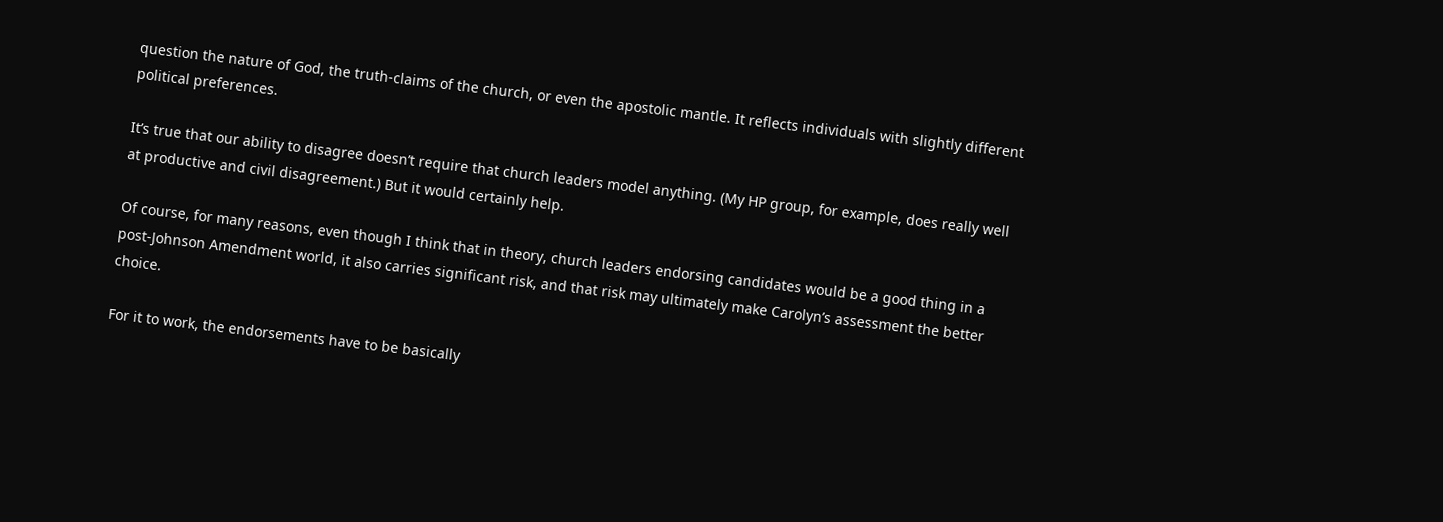question the nature of God, the truth-claims of the church, or even the apostolic mantle. It reflects individuals with slightly different political preferences.

It’s true that our ability to disagree doesn’t require that church leaders model anything. (My HP group, for example, does really well at productive and civil disagreement.) But it would certainly help.

Of course, for many reasons, even though I think that in theory, church leaders endorsing candidates would be a good thing in a post-Johnson Amendment world, it also carries significant risk, and that risk may ultimately make Carolyn’s assessment the better choice.

For it to work, the endorsements have to be basically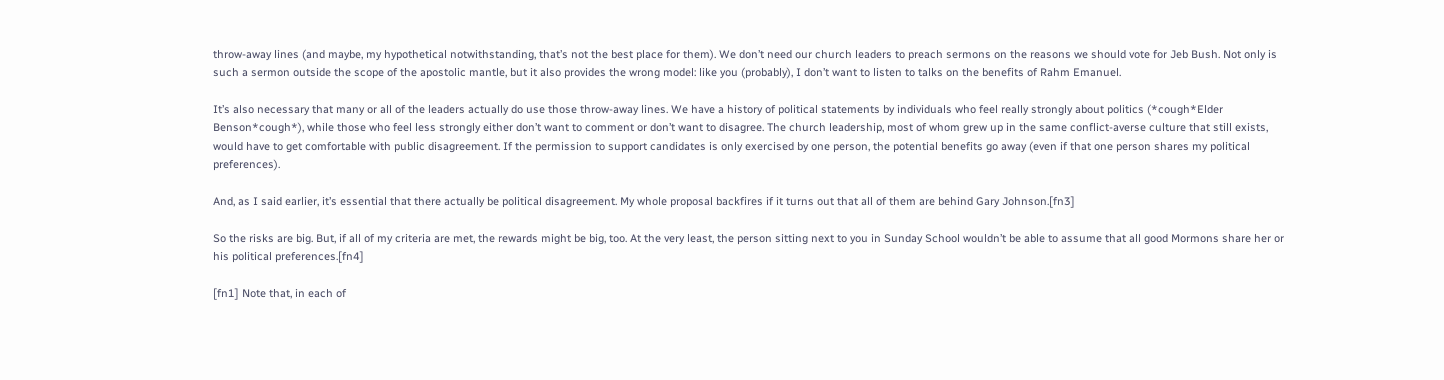throw-away lines (and maybe, my hypothetical notwithstanding, that’s not the best place for them). We don’t need our church leaders to preach sermons on the reasons we should vote for Jeb Bush. Not only is such a sermon outside the scope of the apostolic mantle, but it also provides the wrong model: like you (probably), I don’t want to listen to talks on the benefits of Rahm Emanuel.

It’s also necessary that many or all of the leaders actually do use those throw-away lines. We have a history of political statements by individuals who feel really strongly about politics (*cough*Elder Benson*cough*), while those who feel less strongly either don’t want to comment or don’t want to disagree. The church leadership, most of whom grew up in the same conflict-averse culture that still exists, would have to get comfortable with public disagreement. If the permission to support candidates is only exercised by one person, the potential benefits go away (even if that one person shares my political preferences).

And, as I said earlier, it’s essential that there actually be political disagreement. My whole proposal backfires if it turns out that all of them are behind Gary Johnson.[fn3]

So the risks are big. But, if all of my criteria are met, the rewards might be big, too. At the very least, the person sitting next to you in Sunday School wouldn’t be able to assume that all good Mormons share her or his political preferences.[fn4]

[fn1] Note that, in each of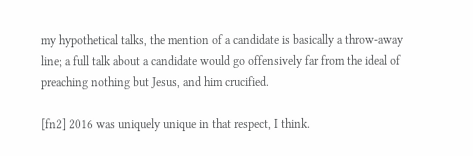my hypothetical talks, the mention of a candidate is basically a throw-away line; a full talk about a candidate would go offensively far from the ideal of preaching nothing but Jesus, and him crucified.

[fn2] 2016 was uniquely unique in that respect, I think.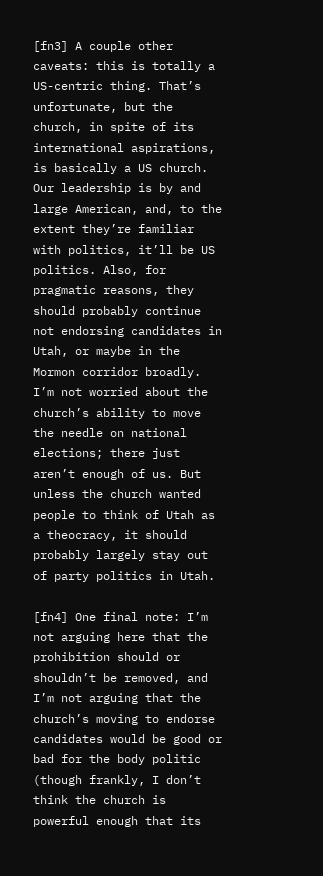[fn3] A couple other caveats: this is totally a US-centric thing. That’s unfortunate, but the church, in spite of its international aspirations, is basically a US church. Our leadership is by and large American, and, to the extent they’re familiar with politics, it’ll be US politics. Also, for pragmatic reasons, they should probably continue not endorsing candidates in Utah, or maybe in the Mormon corridor broadly. I’m not worried about the church’s ability to move the needle on national elections; there just aren’t enough of us. But unless the church wanted people to think of Utah as a theocracy, it should probably largely stay out of party politics in Utah.

[fn4] One final note: I’m not arguing here that the prohibition should or shouldn’t be removed, and I’m not arguing that the church’s moving to endorse candidates would be good or bad for the body politic (though frankly, I don’t think the church is powerful enough that its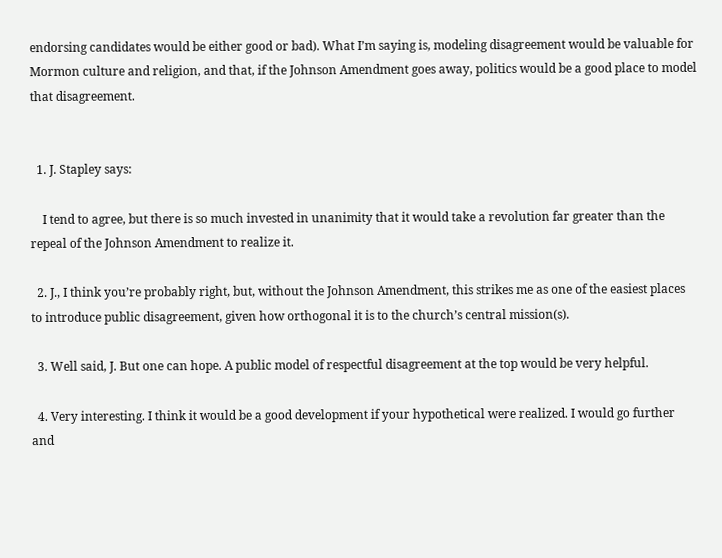endorsing candidates would be either good or bad). What I’m saying is, modeling disagreement would be valuable for Mormon culture and religion, and that, if the Johnson Amendment goes away, politics would be a good place to model that disagreement.


  1. J. Stapley says:

    I tend to agree, but there is so much invested in unanimity that it would take a revolution far greater than the repeal of the Johnson Amendment to realize it.

  2. J., I think you’re probably right, but, without the Johnson Amendment, this strikes me as one of the easiest places to introduce public disagreement, given how orthogonal it is to the church’s central mission(s).

  3. Well said, J. But one can hope. A public model of respectful disagreement at the top would be very helpful.

  4. Very interesting. I think it would be a good development if your hypothetical were realized. I would go further and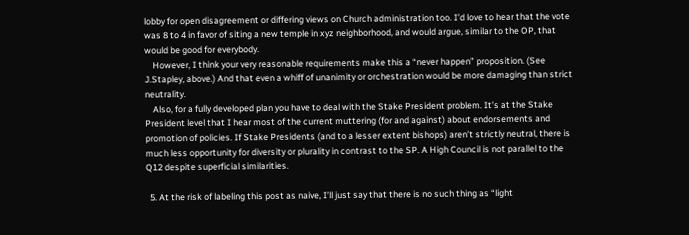lobby for open disagreement or differing views on Church administration too. I’d love to hear that the vote was 8 to 4 in favor of siting a new temple in xyz neighborhood, and would argue, similar to the OP, that would be good for everybody.
    However, I think your very reasonable requirements make this a “never happen” proposition. (See J.Stapley, above.) And that even a whiff of unanimity or orchestration would be more damaging than strict neutrality.
    Also, for a fully developed plan you have to deal with the Stake President problem. It’s at the Stake President level that I hear most of the current muttering (for and against) about endorsements and promotion of policies. If Stake Presidents (and to a lesser extent bishops) aren’t strictly neutral, there is much less opportunity for diversity or plurality in contrast to the SP. A High Council is not parallel to the Q12 despite superficial similarities.

  5. At the risk of labeling this post as naive, I’ll just say that there is no such thing as “light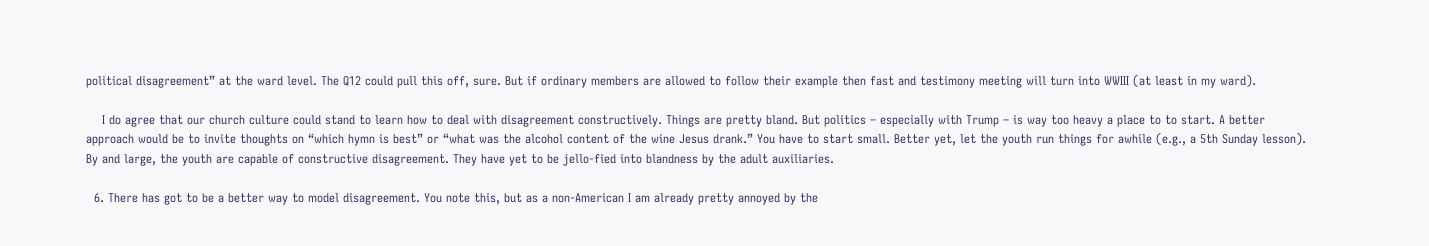political disagreement” at the ward level. The Q12 could pull this off, sure. But if ordinary members are allowed to follow their example then fast and testimony meeting will turn into WWIII (at least in my ward).

    I do agree that our church culture could stand to learn how to deal with disagreement constructively. Things are pretty bland. But politics – especially with Trump – is way too heavy a place to to start. A better approach would be to invite thoughts on “which hymn is best” or “what was the alcohol content of the wine Jesus drank.” You have to start small. Better yet, let the youth run things for awhile (e.g., a 5th Sunday lesson). By and large, the youth are capable of constructive disagreement. They have yet to be jello-fied into blandness by the adult auxiliaries.

  6. There has got to be a better way to model disagreement. You note this, but as a non-American I am already pretty annoyed by the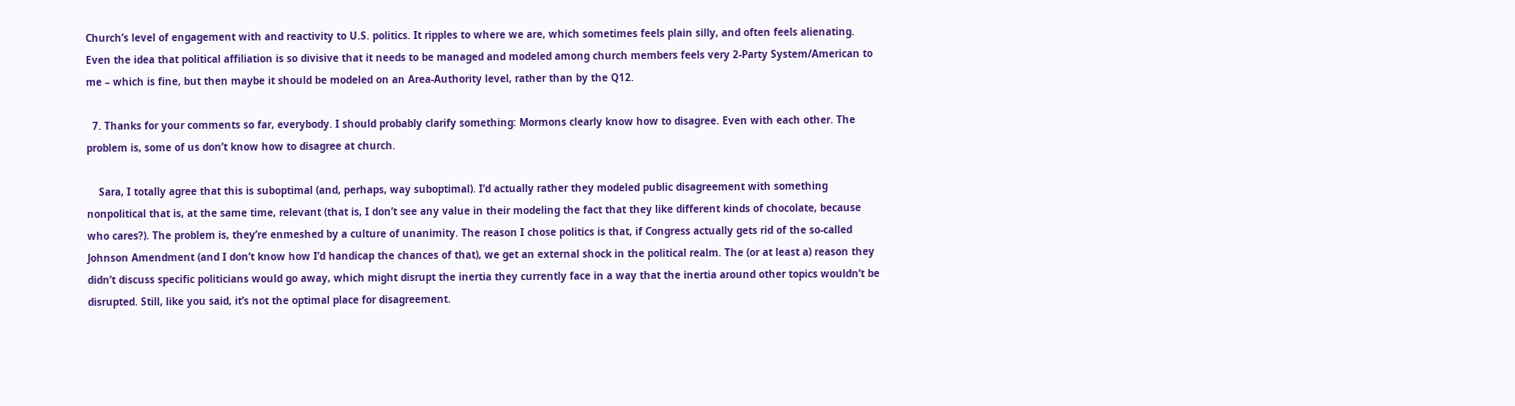Church’s level of engagement with and reactivity to U.S. politics. It ripples to where we are, which sometimes feels plain silly, and often feels alienating. Even the idea that political affiliation is so divisive that it needs to be managed and modeled among church members feels very 2-Party System/American to me – which is fine, but then maybe it should be modeled on an Area-Authority level, rather than by the Q12.

  7. Thanks for your comments so far, everybody. I should probably clarify something: Mormons clearly know how to disagree. Even with each other. The problem is, some of us don’t know how to disagree at church.

    Sara, I totally agree that this is suboptimal (and, perhaps, way suboptimal). I’d actually rather they modeled public disagreement with something nonpolitical that is, at the same time, relevant (that is, I don’t see any value in their modeling the fact that they like different kinds of chocolate, because who cares?). The problem is, they’re enmeshed by a culture of unanimity. The reason I chose politics is that, if Congress actually gets rid of the so-called Johnson Amendment (and I don’t know how I’d handicap the chances of that), we get an external shock in the political realm. The (or at least a) reason they didn’t discuss specific politicians would go away, which might disrupt the inertia they currently face in a way that the inertia around other topics wouldn’t be disrupted. Still, like you said, it’s not the optimal place for disagreement.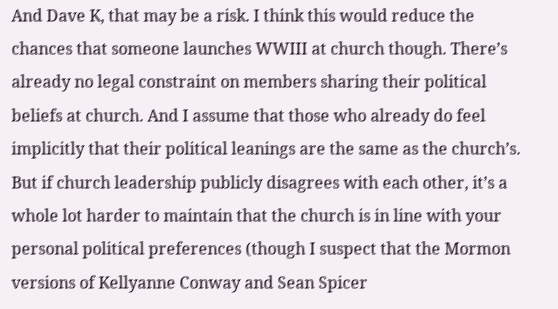And Dave K, that may be a risk. I think this would reduce the chances that someone launches WWIII at church though. There’s already no legal constraint on members sharing their political beliefs at church. And I assume that those who already do feel implicitly that their political leanings are the same as the church’s. But if church leadership publicly disagrees with each other, it’s a whole lot harder to maintain that the church is in line with your personal political preferences (though I suspect that the Mormon versions of Kellyanne Conway and Sean Spicer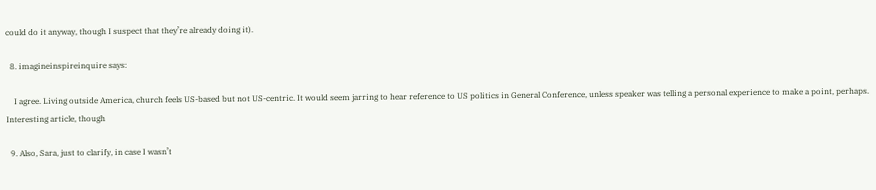could do it anyway, though I suspect that they’re already doing it).

  8. imagineinspireinquire says:

    I agree. Living outside America, church feels US-based but not US-centric. It would seem jarring to hear reference to US politics in General Conference, unless speaker was telling a personal experience to make a point, perhaps. Interesting article, though

  9. Also, Sara, just to clarify, in case I wasn’t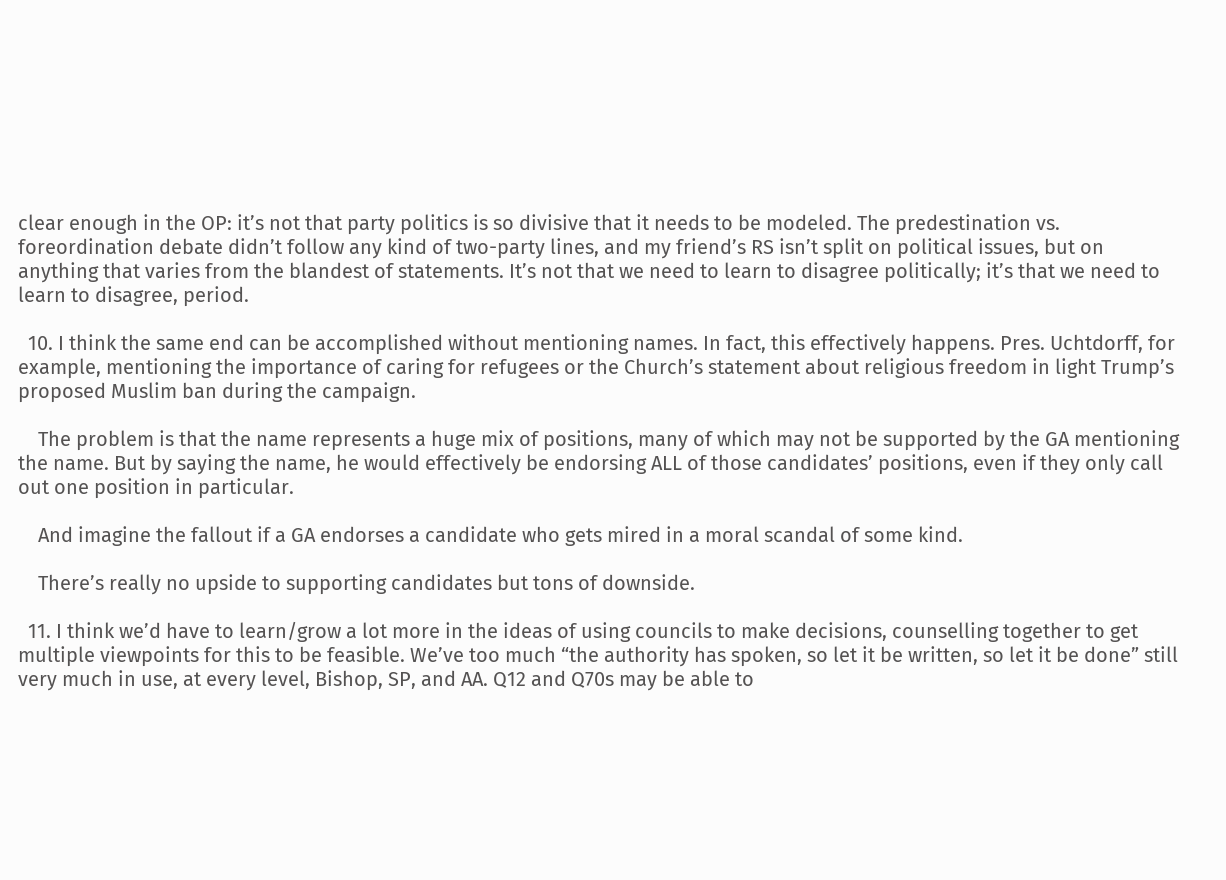clear enough in the OP: it’s not that party politics is so divisive that it needs to be modeled. The predestination vs. foreordination debate didn’t follow any kind of two-party lines, and my friend’s RS isn’t split on political issues, but on anything that varies from the blandest of statements. It’s not that we need to learn to disagree politically; it’s that we need to learn to disagree, period.

  10. I think the same end can be accomplished without mentioning names. In fact, this effectively happens. Pres. Uchtdorff, for example, mentioning the importance of caring for refugees or the Church’s statement about religious freedom in light Trump’s proposed Muslim ban during the campaign.

    The problem is that the name represents a huge mix of positions, many of which may not be supported by the GA mentioning the name. But by saying the name, he would effectively be endorsing ALL of those candidates’ positions, even if they only call out one position in particular.

    And imagine the fallout if a GA endorses a candidate who gets mired in a moral scandal of some kind.

    There’s really no upside to supporting candidates but tons of downside.

  11. I think we’d have to learn/grow a lot more in the ideas of using councils to make decisions, counselling together to get multiple viewpoints for this to be feasible. We’ve too much “the authority has spoken, so let it be written, so let it be done” still very much in use, at every level, Bishop, SP, and AA. Q12 and Q70s may be able to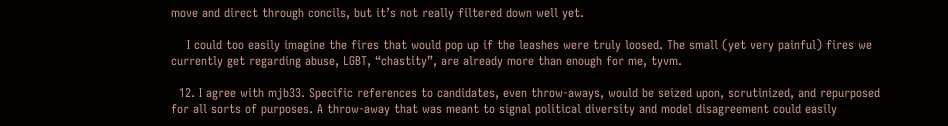move and direct through concils, but it’s not really filtered down well yet.

    I could too easily imagine the fires that would pop up if the leashes were truly loosed. The small (yet very painful) fires we currently get regarding abuse, LGBT, “chastity”, are already more than enough for me, tyvm.

  12. I agree with mjb33. Specific references to candidates, even throw-aways, would be seized upon, scrutinized, and repurposed for all sorts of purposes. A throw-away that was meant to signal political diversity and model disagreement could easily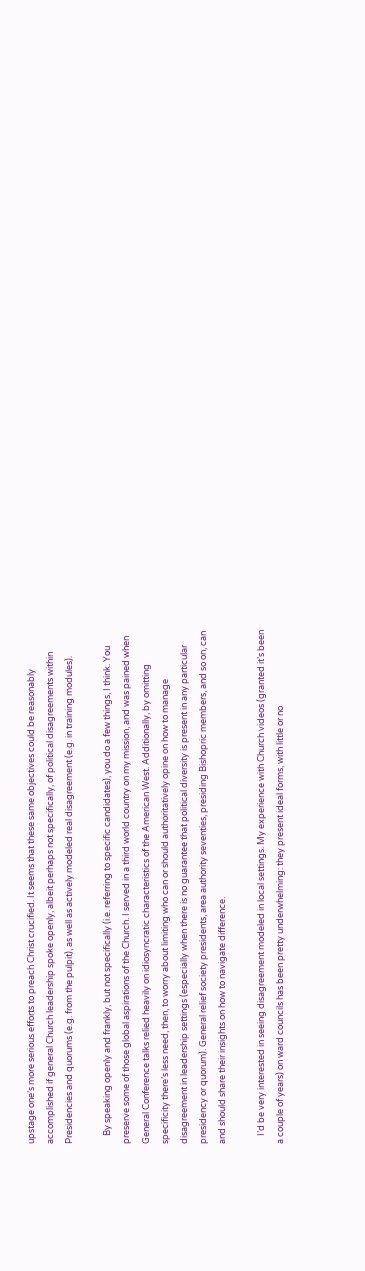upstage one’s more serious efforts to preach Christ crucified. It seems that these same objectives could be reasonably accomplished if general Church leadership spoke openly, albeit perhaps not specifically, of political disagreements within Presidencies and quorums (e.g. from the pulpit), as well as actively modeled real disagreement (e.g. in training modules).

    By speaking openly and frankly, but not specifically (i.e. referring to specific candidates), you do a few things, I think. You preserve some of those global aspirations of the Church. I served in a third world country on my mission, and was pained when General Conference talks relied heavily on idiosyncratic characteristics of the American West. Additionally, by omitting specificity there’s less need, then, to worry about limiting who can or should authoritatively opine on how to manage disagreement in leadership settings (especially when there is no guarantee that political diversity is present in any particular presidency or quorum). General relief society presidents, area authority seventies, presiding Bishopric members, and so on, can and should share their insights on how to navigate difference.

    I’d be very interested in seeing disagreement modeled in local settings. My experience with Church videos (granted it’s been a couple of years) on ward councils has been pretty underwhelming: they present ideal forms, with little or no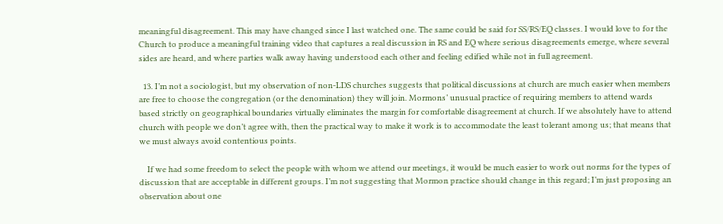meaningful disagreement. This may have changed since I last watched one. The same could be said for SS/RS/EQ classes. I would love to for the Church to produce a meaningful training video that captures a real discussion in RS and EQ where serious disagreements emerge, where several sides are heard, and where parties walk away having understood each other and feeling edified while not in full agreement.

  13. I’m not a sociologist, but my observation of non-LDS churches suggests that political discussions at church are much easier when members are free to choose the congregation (or the denomination) they will join. Mormons’ unusual practice of requiring members to attend wards based strictly on geographical boundaries virtually eliminates the margin for comfortable disagreement at church. If we absolutely have to attend church with people we don’t agree with, then the practical way to make it work is to accommodate the least tolerant among us; that means that we must always avoid contentious points.

    If we had some freedom to select the people with whom we attend our meetings, it would be much easier to work out norms for the types of discussion that are acceptable in different groups. I’m not suggesting that Mormon practice should change in this regard; I’m just proposing an observation about one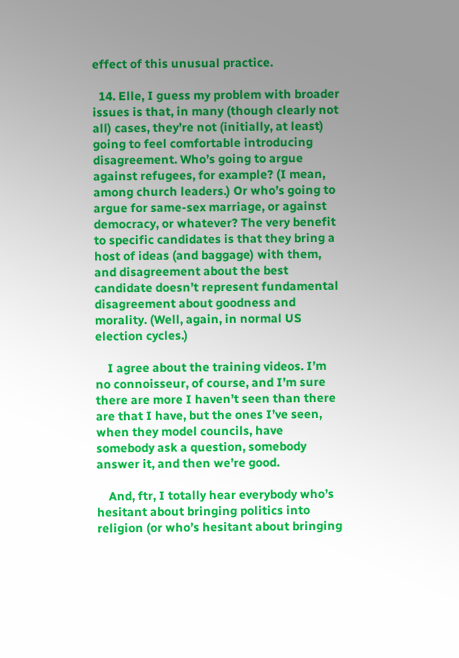effect of this unusual practice.

  14. Elle, I guess my problem with broader issues is that, in many (though clearly not all) cases, they’re not (initially, at least) going to feel comfortable introducing disagreement. Who’s going to argue against refugees, for example? (I mean, among church leaders.) Or who’s going to argue for same-sex marriage, or against democracy, or whatever? The very benefit to specific candidates is that they bring a host of ideas (and baggage) with them, and disagreement about the best candidate doesn’t represent fundamental disagreement about goodness and morality. (Well, again, in normal US election cycles.)

    I agree about the training videos. I’m no connoisseur, of course, and I’m sure there are more I haven’t seen than there are that I have, but the ones I’ve seen, when they model councils, have somebody ask a question, somebody answer it, and then we’re good.

    And, ftr, I totally hear everybody who’s hesitant about bringing politics into religion (or who’s hesitant about bringing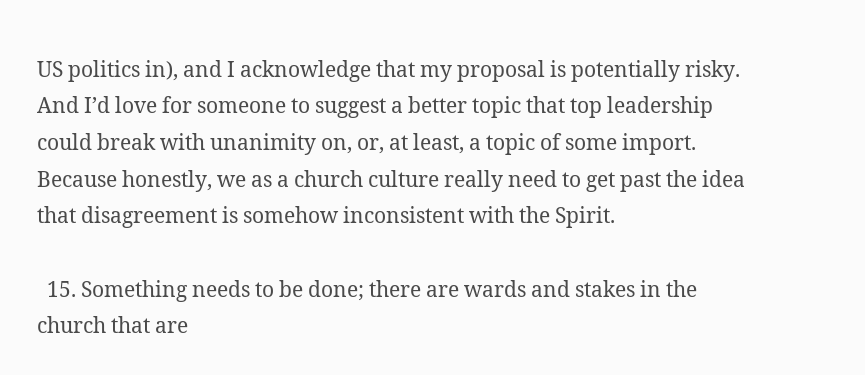US politics in), and I acknowledge that my proposal is potentially risky. And I’d love for someone to suggest a better topic that top leadership could break with unanimity on, or, at least, a topic of some import. Because honestly, we as a church culture really need to get past the idea that disagreement is somehow inconsistent with the Spirit.

  15. Something needs to be done; there are wards and stakes in the church that are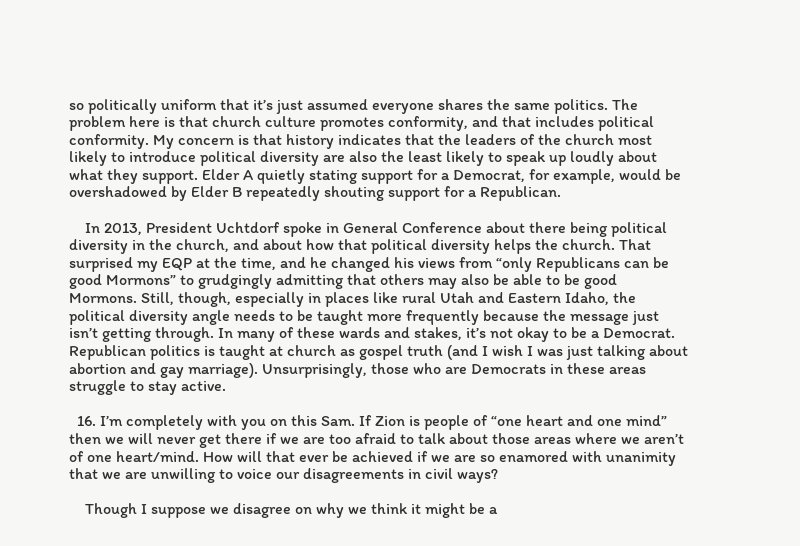so politically uniform that it’s just assumed everyone shares the same politics. The problem here is that church culture promotes conformity, and that includes political conformity. My concern is that history indicates that the leaders of the church most likely to introduce political diversity are also the least likely to speak up loudly about what they support. Elder A quietly stating support for a Democrat, for example, would be overshadowed by Elder B repeatedly shouting support for a Republican.

    In 2013, President Uchtdorf spoke in General Conference about there being political diversity in the church, and about how that political diversity helps the church. That surprised my EQP at the time, and he changed his views from “only Republicans can be good Mormons” to grudgingly admitting that others may also be able to be good Mormons. Still, though, especially in places like rural Utah and Eastern Idaho, the political diversity angle needs to be taught more frequently because the message just isn’t getting through. In many of these wards and stakes, it’s not okay to be a Democrat. Republican politics is taught at church as gospel truth (and I wish I was just talking about abortion and gay marriage). Unsurprisingly, those who are Democrats in these areas struggle to stay active.

  16. I’m completely with you on this Sam. If Zion is people of “one heart and one mind” then we will never get there if we are too afraid to talk about those areas where we aren’t of one heart/mind. How will that ever be achieved if we are so enamored with unanimity that we are unwilling to voice our disagreements in civil ways?

    Though I suppose we disagree on why we think it might be a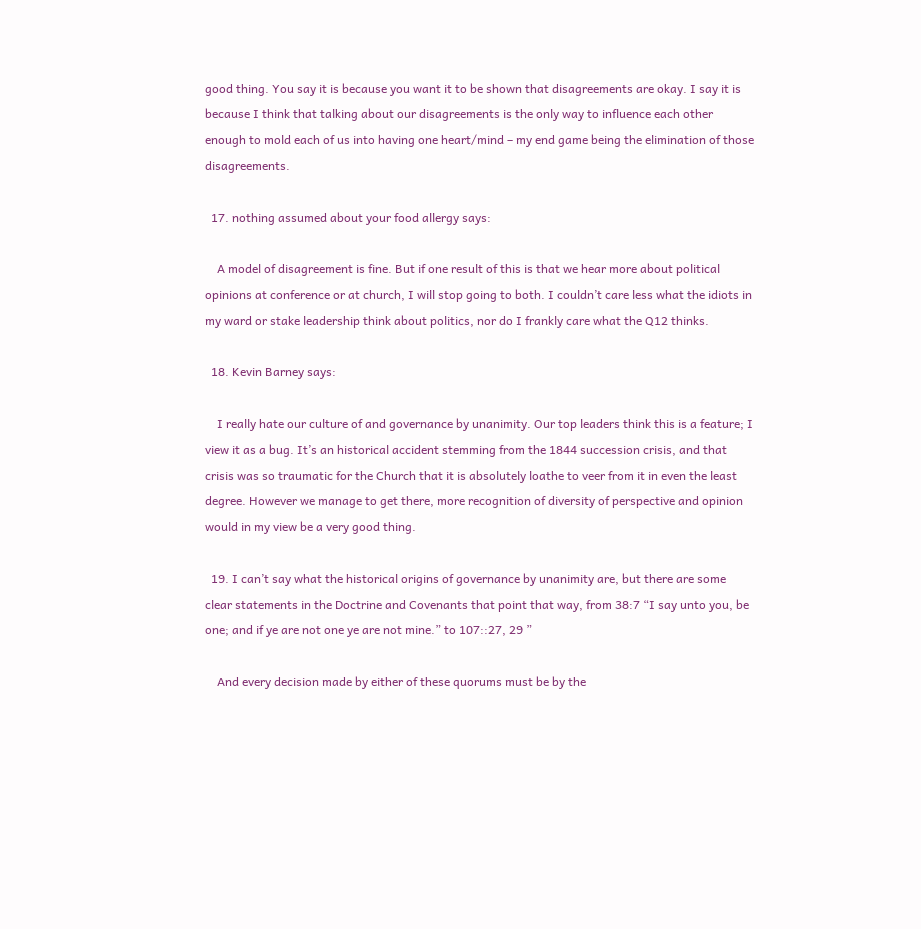good thing. You say it is because you want it to be shown that disagreements are okay. I say it is because I think that talking about our disagreements is the only way to influence each other enough to mold each of us into having one heart/mind – my end game being the elimination of those disagreements.

  17. nothing assumed about your food allergy says:

    A model of disagreement is fine. But if one result of this is that we hear more about political opinions at conference or at church, I will stop going to both. I couldn’t care less what the idiots in my ward or stake leadership think about politics, nor do I frankly care what the Q12 thinks.

  18. Kevin Barney says:

    I really hate our culture of and governance by unanimity. Our top leaders think this is a feature; I view it as a bug. It’s an historical accident stemming from the 1844 succession crisis, and that crisis was so traumatic for the Church that it is absolutely loathe to veer from it in even the least degree. However we manage to get there, more recognition of diversity of perspective and opinion would in my view be a very good thing.

  19. I can’t say what the historical origins of governance by unanimity are, but there are some clear statements in the Doctrine and Covenants that point that way, from 38:7 “I say unto you, be one; and if ye are not one ye are not mine.” to 107::27, 29 ”

    And every decision made by either of these quorums must be by the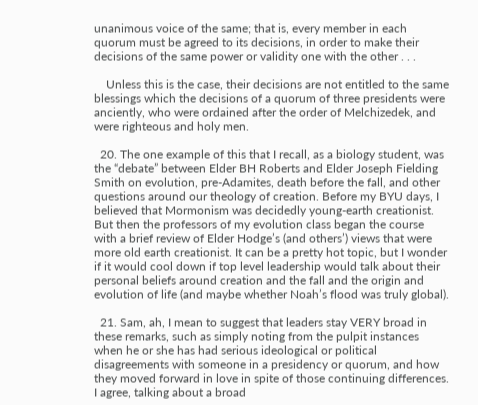unanimous voice of the same; that is, every member in each quorum must be agreed to its decisions, in order to make their decisions of the same power or validity one with the other . . .

    Unless this is the case, their decisions are not entitled to the same blessings which the decisions of a quorum of three presidents were anciently, who were ordained after the order of Melchizedek, and were righteous and holy men.

  20. The one example of this that I recall, as a biology student, was the “debate” between Elder BH Roberts and Elder Joseph Fielding Smith on evolution, pre-Adamites, death before the fall, and other questions around our theology of creation. Before my BYU days, I believed that Mormonism was decidedly young-earth creationist. But then the professors of my evolution class began the course with a brief review of Elder Hodge’s (and others’) views that were more old earth creationist. It can be a pretty hot topic, but I wonder if it would cool down if top level leadership would talk about their personal beliefs around creation and the fall and the origin and evolution of life (and maybe whether Noah’s flood was truly global).

  21. Sam, ah, I mean to suggest that leaders stay VERY broad in these remarks, such as simply noting from the pulpit instances when he or she has had serious ideological or political disagreements with someone in a presidency or quorum, and how they moved forward in love in spite of those continuing differences. I agree, talking about a broad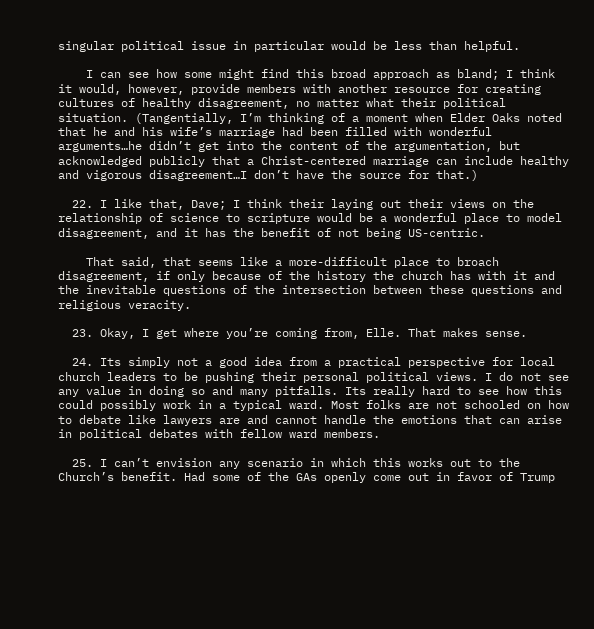singular political issue in particular would be less than helpful.

    I can see how some might find this broad approach as bland; I think it would, however, provide members with another resource for creating cultures of healthy disagreement, no matter what their political situation. (Tangentially, I’m thinking of a moment when Elder Oaks noted that he and his wife’s marriage had been filled with wonderful arguments…he didn’t get into the content of the argumentation, but acknowledged publicly that a Christ-centered marriage can include healthy and vigorous disagreement…I don’t have the source for that.)

  22. I like that, Dave; I think their laying out their views on the relationship of science to scripture would be a wonderful place to model disagreement, and it has the benefit of not being US-centric.

    That said, that seems like a more-difficult place to broach disagreement, if only because of the history the church has with it and the inevitable questions of the intersection between these questions and religious veracity.

  23. Okay, I get where you’re coming from, Elle. That makes sense.

  24. Its simply not a good idea from a practical perspective for local church leaders to be pushing their personal political views. I do not see any value in doing so and many pitfalls. Its really hard to see how this could possibly work in a typical ward. Most folks are not schooled on how to debate like lawyers are and cannot handle the emotions that can arise in political debates with fellow ward members.

  25. I can’t envision any scenario in which this works out to the Church’s benefit. Had some of the GAs openly come out in favor of Trump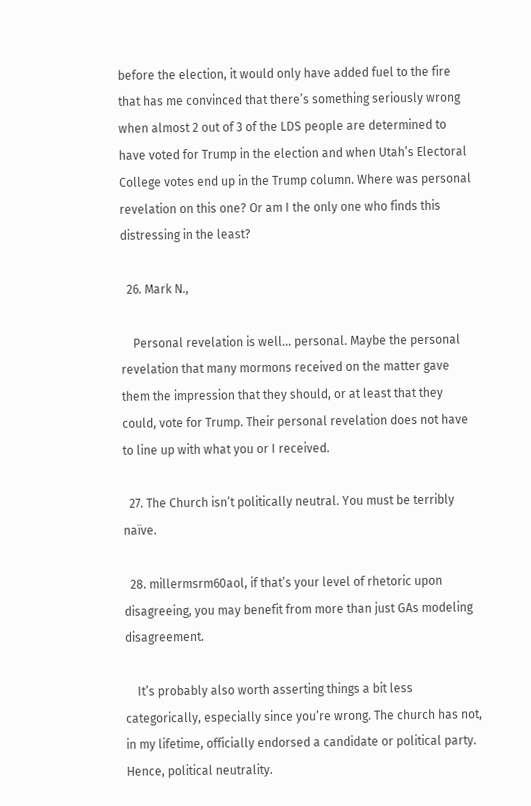before the election, it would only have added fuel to the fire that has me convinced that there’s something seriously wrong when almost 2 out of 3 of the LDS people are determined to have voted for Trump in the election and when Utah’s Electoral College votes end up in the Trump column. Where was personal revelation on this one? Or am I the only one who finds this distressing in the least?

  26. Mark N.,

    Personal revelation is well… personal. Maybe the personal revelation that many mormons received on the matter gave them the impression that they should, or at least that they could, vote for Trump. Their personal revelation does not have to line up with what you or I received.

  27. The Church isn’t politically neutral. You must be terribly naïve.

  28. millermsrm60aol, if that’s your level of rhetoric upon disagreeing, you may benefit from more than just GAs modeling disagreement.

    It’s probably also worth asserting things a bit less categorically, especially since you’re wrong. The church has not, in my lifetime, officially endorsed a candidate or political party. Hence, political neutrality.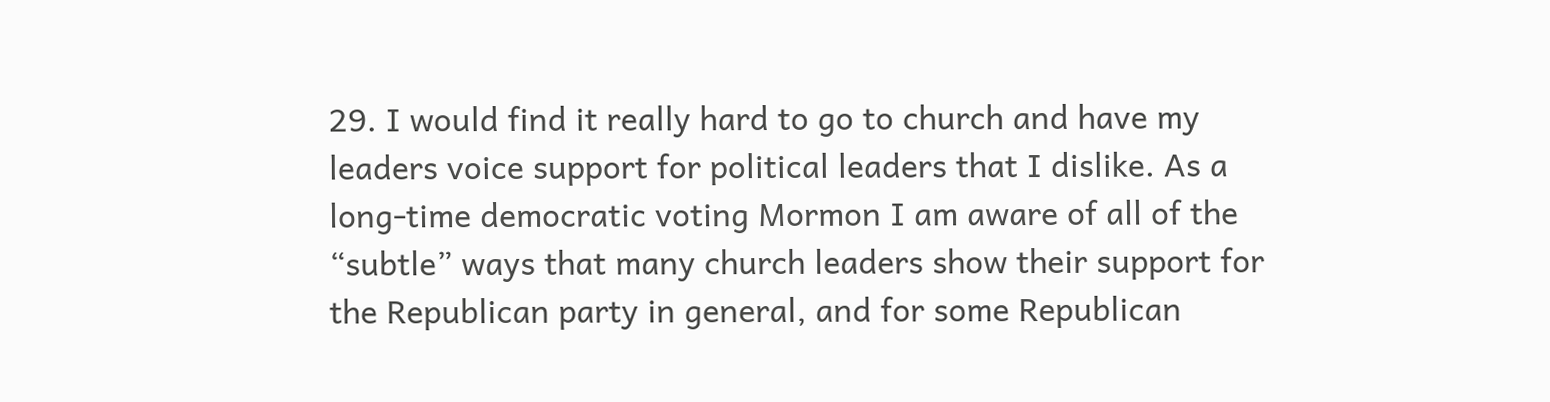29. I would find it really hard to go to church and have my leaders voice support for political leaders that I dislike. As a long-time democratic voting Mormon I am aware of all of the “subtle” ways that many church leaders show their support for the Republican party in general, and for some Republican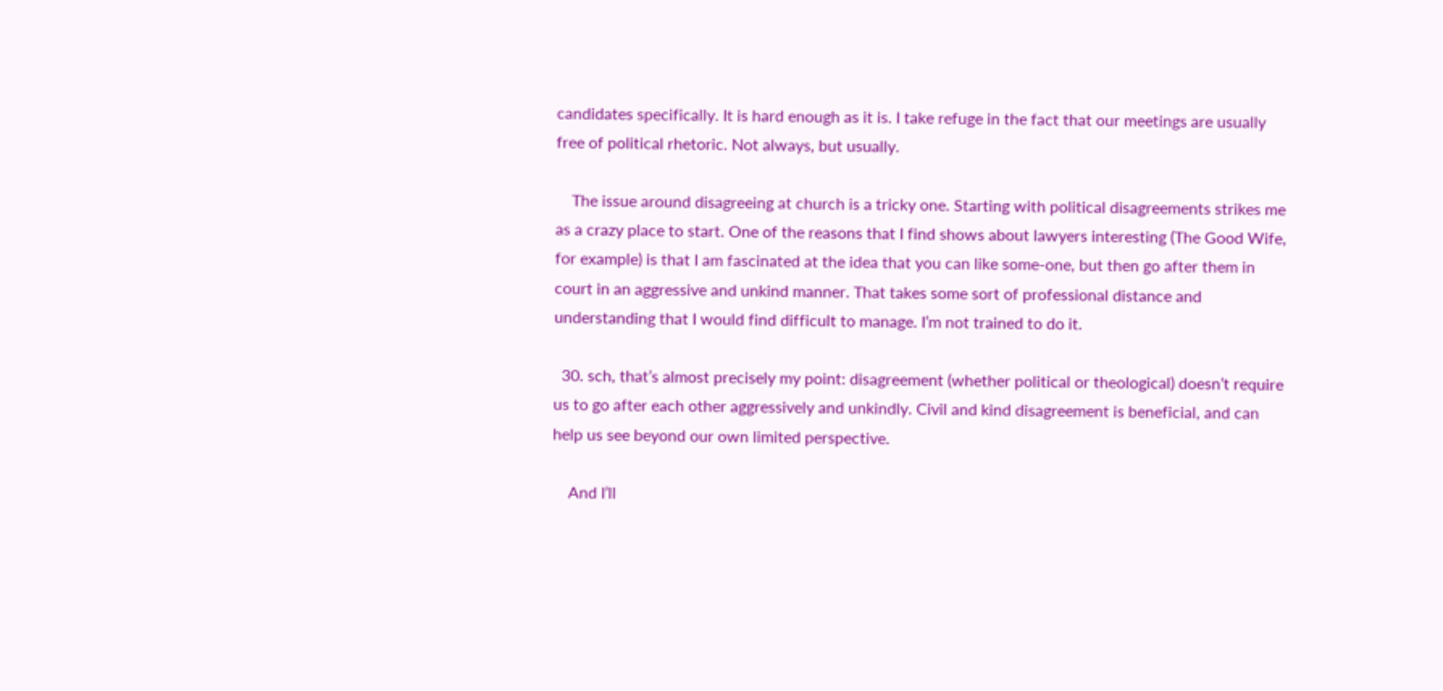candidates specifically. It is hard enough as it is. I take refuge in the fact that our meetings are usually free of political rhetoric. Not always, but usually.

    The issue around disagreeing at church is a tricky one. Starting with political disagreements strikes me as a crazy place to start. One of the reasons that I find shows about lawyers interesting (The Good Wife, for example) is that I am fascinated at the idea that you can like some-one, but then go after them in court in an aggressive and unkind manner. That takes some sort of professional distance and understanding that I would find difficult to manage. I’m not trained to do it.

  30. sch, that’s almost precisely my point: disagreement (whether political or theological) doesn’t require us to go after each other aggressively and unkindly. Civil and kind disagreement is beneficial, and can help us see beyond our own limited perspective.

    And I’ll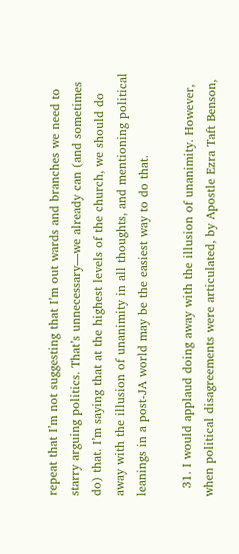repeat that I’m not suggesting that I’m out wards and branches we need to starry arguing politics. That’s unnecessary—we already can (and sometimes do) that. I’m saying that at the highest levels of the church, we should do away with the illusion of unanimity in all thoughts, and mentioning political leanings in a post-JA world may be the easiest way to do that.

  31. I would applaud doing away with the illusion of unanimity. However, when political disagreements were articulated, by Apostle Ezra Taft Benson,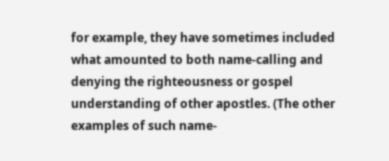for example, they have sometimes included what amounted to both name-calling and denying the righteousness or gospel understanding of other apostles. (The other examples of such name-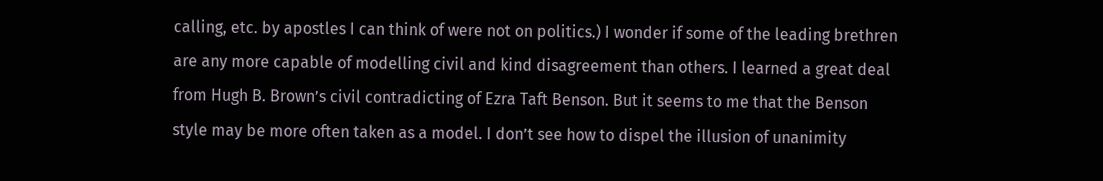calling, etc. by apostles I can think of were not on politics.) I wonder if some of the leading brethren are any more capable of modelling civil and kind disagreement than others. I learned a great deal from Hugh B. Brown’s civil contradicting of Ezra Taft Benson. But it seems to me that the Benson style may be more often taken as a model. I don’t see how to dispel the illusion of unanimity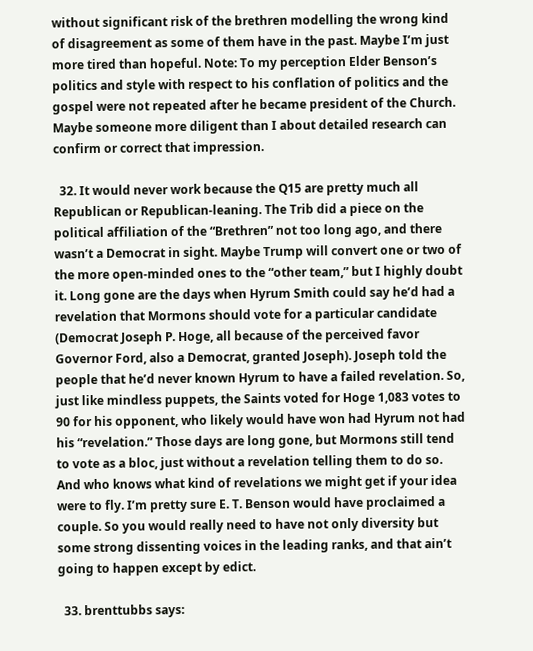without significant risk of the brethren modelling the wrong kind of disagreement as some of them have in the past. Maybe I’m just more tired than hopeful. Note: To my perception Elder Benson’s politics and style with respect to his conflation of politics and the gospel were not repeated after he became president of the Church. Maybe someone more diligent than I about detailed research can confirm or correct that impression.

  32. It would never work because the Q15 are pretty much all Republican or Republican-leaning. The Trib did a piece on the political affiliation of the “Brethren” not too long ago, and there wasn’t a Democrat in sight. Maybe Trump will convert one or two of the more open-minded ones to the “other team,” but I highly doubt it. Long gone are the days when Hyrum Smith could say he’d had a revelation that Mormons should vote for a particular candidate (Democrat Joseph P. Hoge, all because of the perceived favor Governor Ford, also a Democrat, granted Joseph). Joseph told the people that he’d never known Hyrum to have a failed revelation. So, just like mindless puppets, the Saints voted for Hoge 1,083 votes to 90 for his opponent, who likely would have won had Hyrum not had his “revelation.” Those days are long gone, but Mormons still tend to vote as a bloc, just without a revelation telling them to do so. And who knows what kind of revelations we might get if your idea were to fly. I’m pretty sure E. T. Benson would have proclaimed a couple. So you would really need to have not only diversity but some strong dissenting voices in the leading ranks, and that ain’t going to happen except by edict.

  33. brenttubbs says: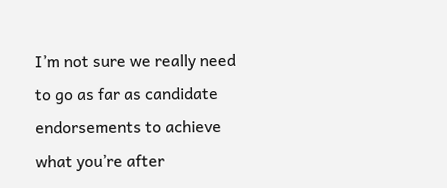I’m not sure we really need to go as far as candidate endorsements to achieve what you’re after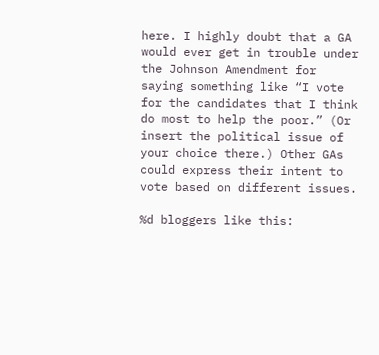here. I highly doubt that a GA would ever get in trouble under the Johnson Amendment for saying something like “I vote for the candidates that I think do most to help the poor.” (Or insert the political issue of your choice there.) Other GAs could express their intent to vote based on different issues.

%d bloggers like this: